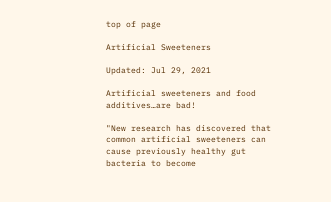top of page

Artificial Sweeteners

Updated: Jul 29, 2021

Artificial sweeteners and food additives…are bad!

"New research has discovered that common artificial sweeteners can cause previously healthy gut bacteria to become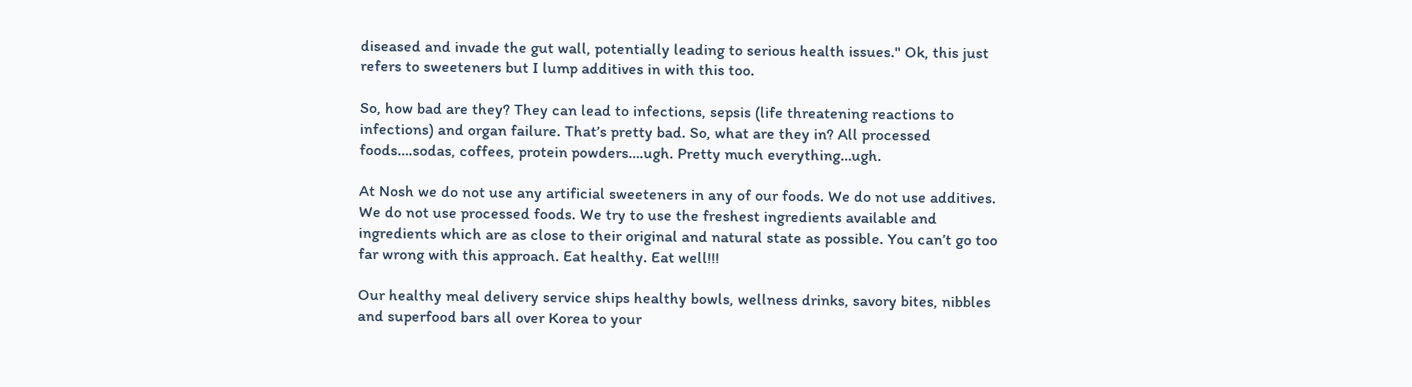diseased and invade the gut wall, potentially leading to serious health issues." Ok, this just refers to sweeteners but I lump additives in with this too.

So, how bad are they? They can lead to infections, sepsis (life threatening reactions to infections) and organ failure. That’s pretty bad. So, what are they in? All processed foods….sodas, coffees, protein powders….ugh. Pretty much everything…ugh.

At Nosh we do not use any artificial sweeteners in any of our foods. We do not use additives. We do not use processed foods. We try to use the freshest ingredients available and ingredients which are as close to their original and natural state as possible. You can’t go too far wrong with this approach. Eat healthy. Eat well!!!

Our healthy meal delivery service ships healthy bowls, wellness drinks, savory bites, nibbles and superfood bars all over Korea to your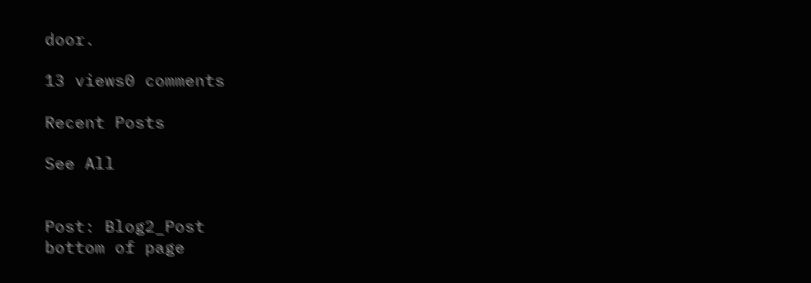door.

13 views0 comments

Recent Posts

See All


Post: Blog2_Post
bottom of page